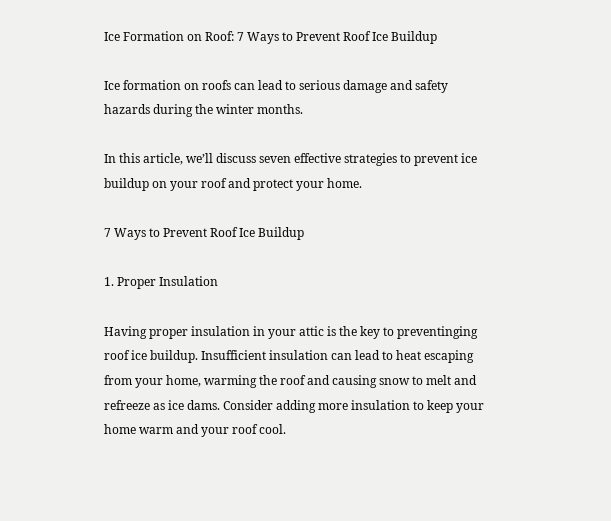Ice Formation on Roof: 7 Ways to Prevent Roof Ice Buildup

Ice formation on roofs can lead to serious damage and safety hazards during the winter months.

In this article, we’ll discuss seven effective strategies to prevent ice buildup on your roof and protect your home.

7 Ways to Prevent Roof Ice Buildup

1. Proper Insulation

Having proper insulation in your attic is the key to preventinging roof ice buildup. Insufficient insulation can lead to heat escaping from your home, warming the roof and causing snow to melt and refreeze as ice dams. Consider adding more insulation to keep your home warm and your roof cool.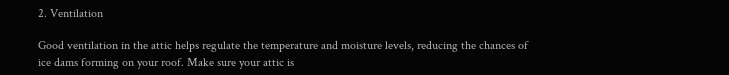2. Ventilation

Good ventilation in the attic helps regulate the temperature and moisture levels, reducing the chances of ice dams forming on your roof. Make sure your attic is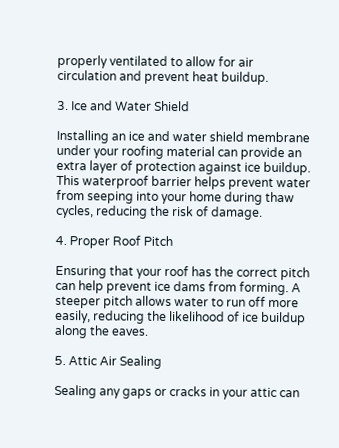properly ventilated to allow for air circulation and prevent heat buildup.

3. Ice and Water Shield

Installing an ice and water shield membrane under your roofing material can provide an extra layer of protection against ice buildup. This waterproof barrier helps prevent water from seeping into your home during thaw cycles, reducing the risk of damage.

4. Proper Roof Pitch

Ensuring that your roof has the correct pitch can help prevent ice dams from forming. A steeper pitch allows water to run off more easily, reducing the likelihood of ice buildup along the eaves.

5. Attic Air Sealing

Sealing any gaps or cracks in your attic can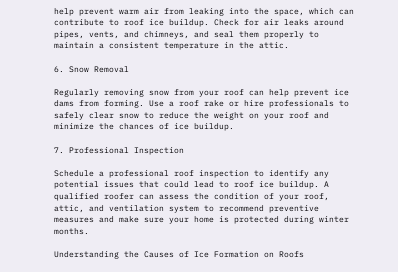help prevent warm air from leaking into the space, which can contribute to roof ice buildup. Check for air leaks around pipes, vents, and chimneys, and seal them properly to maintain a consistent temperature in the attic.

6. Snow Removal

Regularly removing snow from your roof can help prevent ice dams from forming. Use a roof rake or hire professionals to safely clear snow to reduce the weight on your roof and minimize the chances of ice buildup.

7. Professional Inspection

Schedule a professional roof inspection to identify any potential issues that could lead to roof ice buildup. A qualified roofer can assess the condition of your roof, attic, and ventilation system to recommend preventive measures and make sure your home is protected during winter months.

Understanding the Causes of Ice Formation on Roofs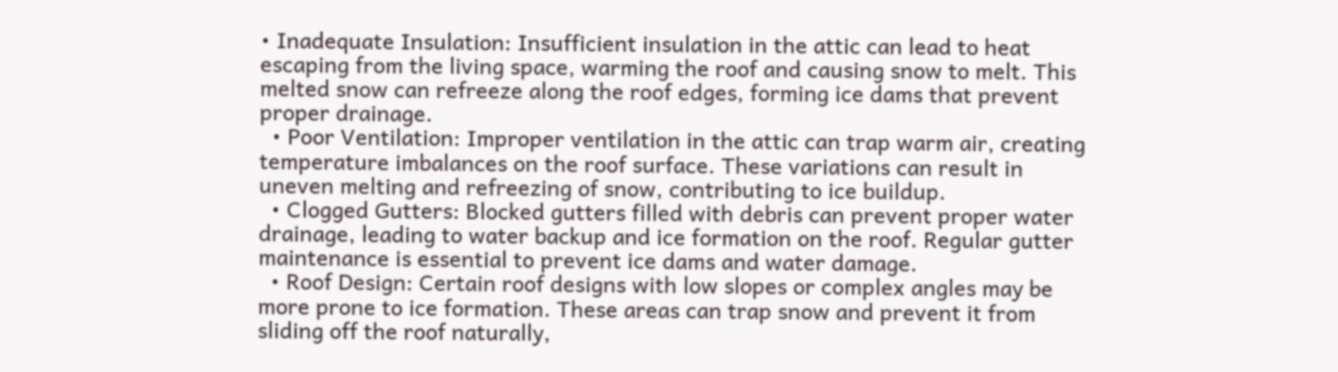• Inadequate Insulation: Insufficient insulation in the attic can lead to heat escaping from the living space, warming the roof and causing snow to melt. This melted snow can refreeze along the roof edges, forming ice dams that prevent proper drainage.
  • Poor Ventilation: Improper ventilation in the attic can trap warm air, creating temperature imbalances on the roof surface. These variations can result in uneven melting and refreezing of snow, contributing to ice buildup.
  • Clogged Gutters: Blocked gutters filled with debris can prevent proper water drainage, leading to water backup and ice formation on the roof. Regular gutter maintenance is essential to prevent ice dams and water damage.
  • Roof Design: Certain roof designs with low slopes or complex angles may be more prone to ice formation. These areas can trap snow and prevent it from sliding off the roof naturally,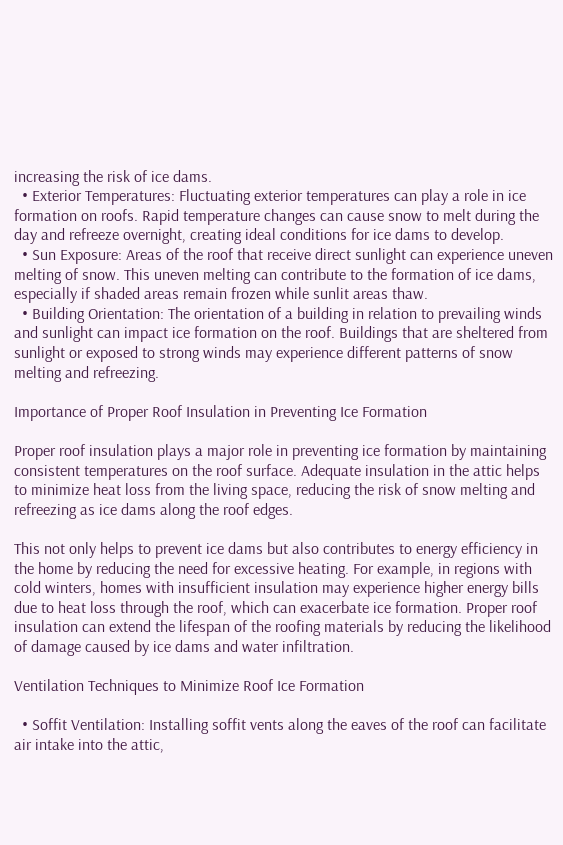increasing the risk of ice dams.
  • Exterior Temperatures: Fluctuating exterior temperatures can play a role in ice formation on roofs. Rapid temperature changes can cause snow to melt during the day and refreeze overnight, creating ideal conditions for ice dams to develop.
  • Sun Exposure: Areas of the roof that receive direct sunlight can experience uneven melting of snow. This uneven melting can contribute to the formation of ice dams, especially if shaded areas remain frozen while sunlit areas thaw.
  • Building Orientation: The orientation of a building in relation to prevailing winds and sunlight can impact ice formation on the roof. Buildings that are sheltered from sunlight or exposed to strong winds may experience different patterns of snow melting and refreezing.

Importance of Proper Roof Insulation in Preventing Ice Formation

Proper roof insulation plays a major role in preventing ice formation by maintaining consistent temperatures on the roof surface. Adequate insulation in the attic helps to minimize heat loss from the living space, reducing the risk of snow melting and refreezing as ice dams along the roof edges.

This not only helps to prevent ice dams but also contributes to energy efficiency in the home by reducing the need for excessive heating. For example, in regions with cold winters, homes with insufficient insulation may experience higher energy bills due to heat loss through the roof, which can exacerbate ice formation. Proper roof insulation can extend the lifespan of the roofing materials by reducing the likelihood of damage caused by ice dams and water infiltration.

Ventilation Techniques to Minimize Roof Ice Formation

  • Soffit Ventilation: Installing soffit vents along the eaves of the roof can facilitate air intake into the attic,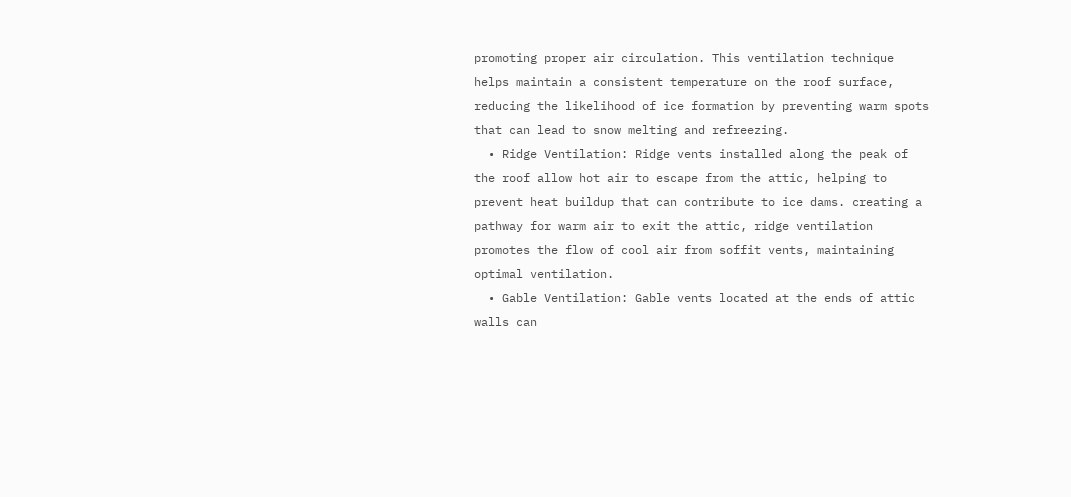promoting proper air circulation. This ventilation technique helps maintain a consistent temperature on the roof surface, reducing the likelihood of ice formation by preventing warm spots that can lead to snow melting and refreezing.
  • Ridge Ventilation: Ridge vents installed along the peak of the roof allow hot air to escape from the attic, helping to prevent heat buildup that can contribute to ice dams. creating a pathway for warm air to exit the attic, ridge ventilation promotes the flow of cool air from soffit vents, maintaining optimal ventilation.
  • Gable Ventilation: Gable vents located at the ends of attic walls can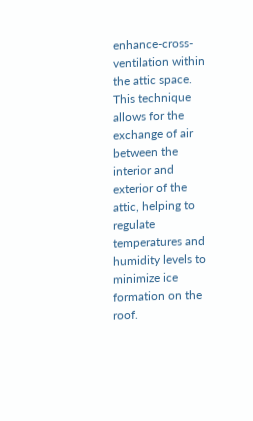enhance-cross-ventilation within the attic space. This technique allows for the exchange of air between the interior and exterior of the attic, helping to regulate temperatures and humidity levels to minimize ice formation on the roof.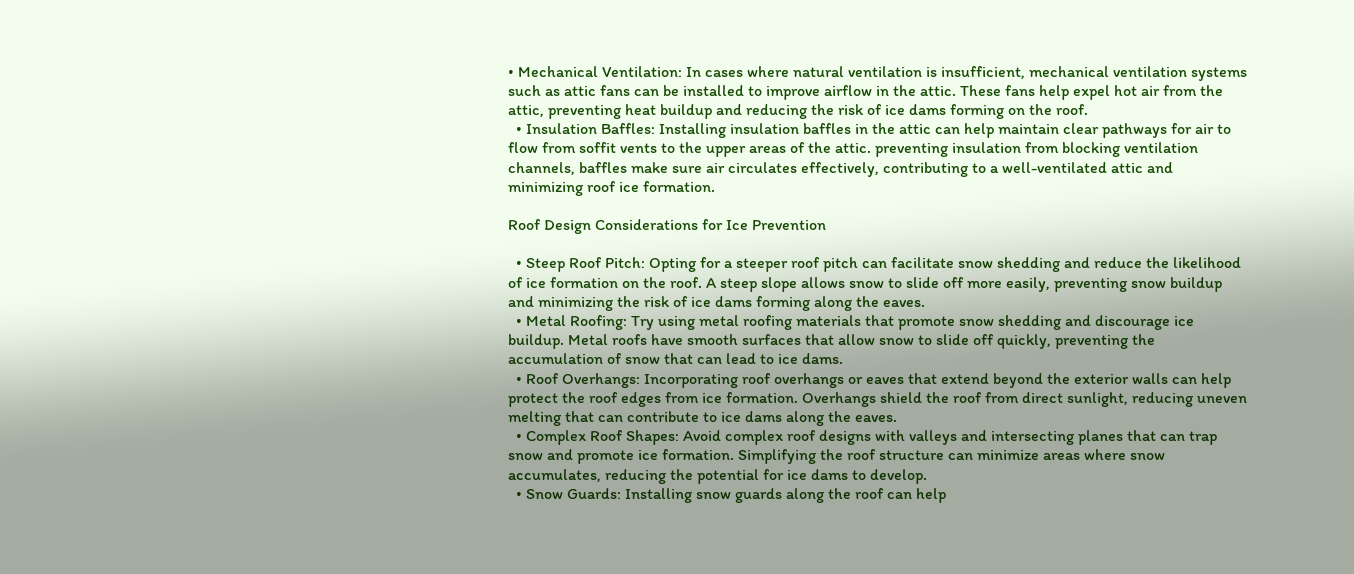• Mechanical Ventilation: In cases where natural ventilation is insufficient, mechanical ventilation systems such as attic fans can be installed to improve airflow in the attic. These fans help expel hot air from the attic, preventing heat buildup and reducing the risk of ice dams forming on the roof.
  • Insulation Baffles: Installing insulation baffles in the attic can help maintain clear pathways for air to flow from soffit vents to the upper areas of the attic. preventing insulation from blocking ventilation channels, baffles make sure air circulates effectively, contributing to a well-ventilated attic and minimizing roof ice formation.

Roof Design Considerations for Ice Prevention

  • Steep Roof Pitch: Opting for a steeper roof pitch can facilitate snow shedding and reduce the likelihood of ice formation on the roof. A steep slope allows snow to slide off more easily, preventing snow buildup and minimizing the risk of ice dams forming along the eaves.
  • Metal Roofing: Try using metal roofing materials that promote snow shedding and discourage ice buildup. Metal roofs have smooth surfaces that allow snow to slide off quickly, preventing the accumulation of snow that can lead to ice dams.
  • Roof Overhangs: Incorporating roof overhangs or eaves that extend beyond the exterior walls can help protect the roof edges from ice formation. Overhangs shield the roof from direct sunlight, reducing uneven melting that can contribute to ice dams along the eaves.
  • Complex Roof Shapes: Avoid complex roof designs with valleys and intersecting planes that can trap snow and promote ice formation. Simplifying the roof structure can minimize areas where snow accumulates, reducing the potential for ice dams to develop.
  • Snow Guards: Installing snow guards along the roof can help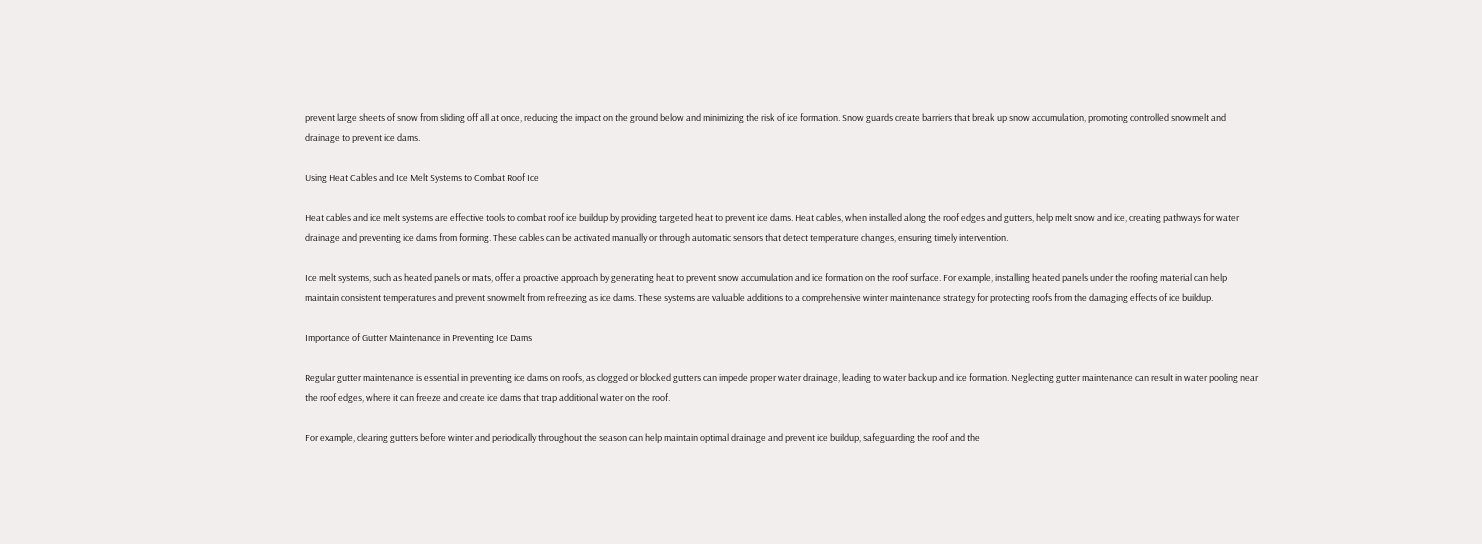prevent large sheets of snow from sliding off all at once, reducing the impact on the ground below and minimizing the risk of ice formation. Snow guards create barriers that break up snow accumulation, promoting controlled snowmelt and drainage to prevent ice dams.

Using Heat Cables and Ice Melt Systems to Combat Roof Ice

Heat cables and ice melt systems are effective tools to combat roof ice buildup by providing targeted heat to prevent ice dams. Heat cables, when installed along the roof edges and gutters, help melt snow and ice, creating pathways for water drainage and preventing ice dams from forming. These cables can be activated manually or through automatic sensors that detect temperature changes, ensuring timely intervention.

Ice melt systems, such as heated panels or mats, offer a proactive approach by generating heat to prevent snow accumulation and ice formation on the roof surface. For example, installing heated panels under the roofing material can help maintain consistent temperatures and prevent snowmelt from refreezing as ice dams. These systems are valuable additions to a comprehensive winter maintenance strategy for protecting roofs from the damaging effects of ice buildup.

Importance of Gutter Maintenance in Preventing Ice Dams

Regular gutter maintenance is essential in preventing ice dams on roofs, as clogged or blocked gutters can impede proper water drainage, leading to water backup and ice formation. Neglecting gutter maintenance can result in water pooling near the roof edges, where it can freeze and create ice dams that trap additional water on the roof.

For example, clearing gutters before winter and periodically throughout the season can help maintain optimal drainage and prevent ice buildup, safeguarding the roof and the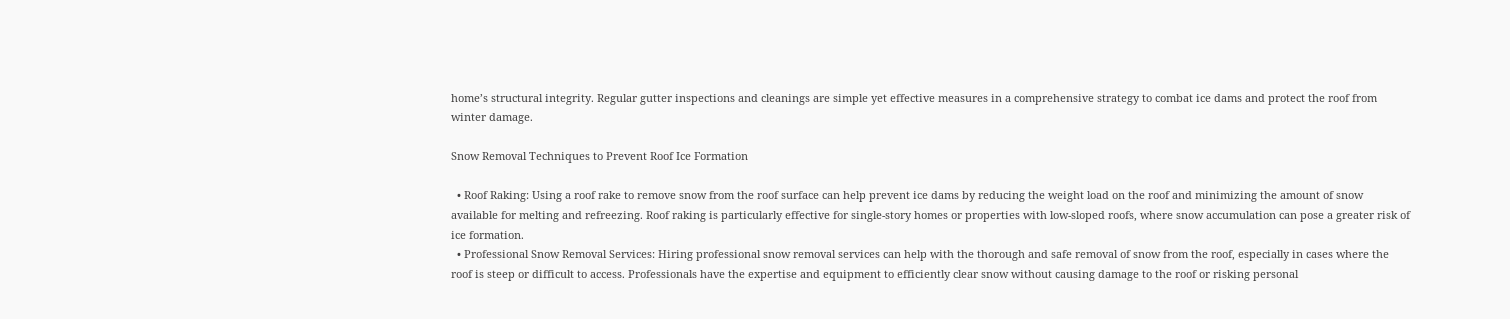home’s structural integrity. Regular gutter inspections and cleanings are simple yet effective measures in a comprehensive strategy to combat ice dams and protect the roof from winter damage.

Snow Removal Techniques to Prevent Roof Ice Formation

  • Roof Raking: Using a roof rake to remove snow from the roof surface can help prevent ice dams by reducing the weight load on the roof and minimizing the amount of snow available for melting and refreezing. Roof raking is particularly effective for single-story homes or properties with low-sloped roofs, where snow accumulation can pose a greater risk of ice formation.
  • Professional Snow Removal Services: Hiring professional snow removal services can help with the thorough and safe removal of snow from the roof, especially in cases where the roof is steep or difficult to access. Professionals have the expertise and equipment to efficiently clear snow without causing damage to the roof or risking personal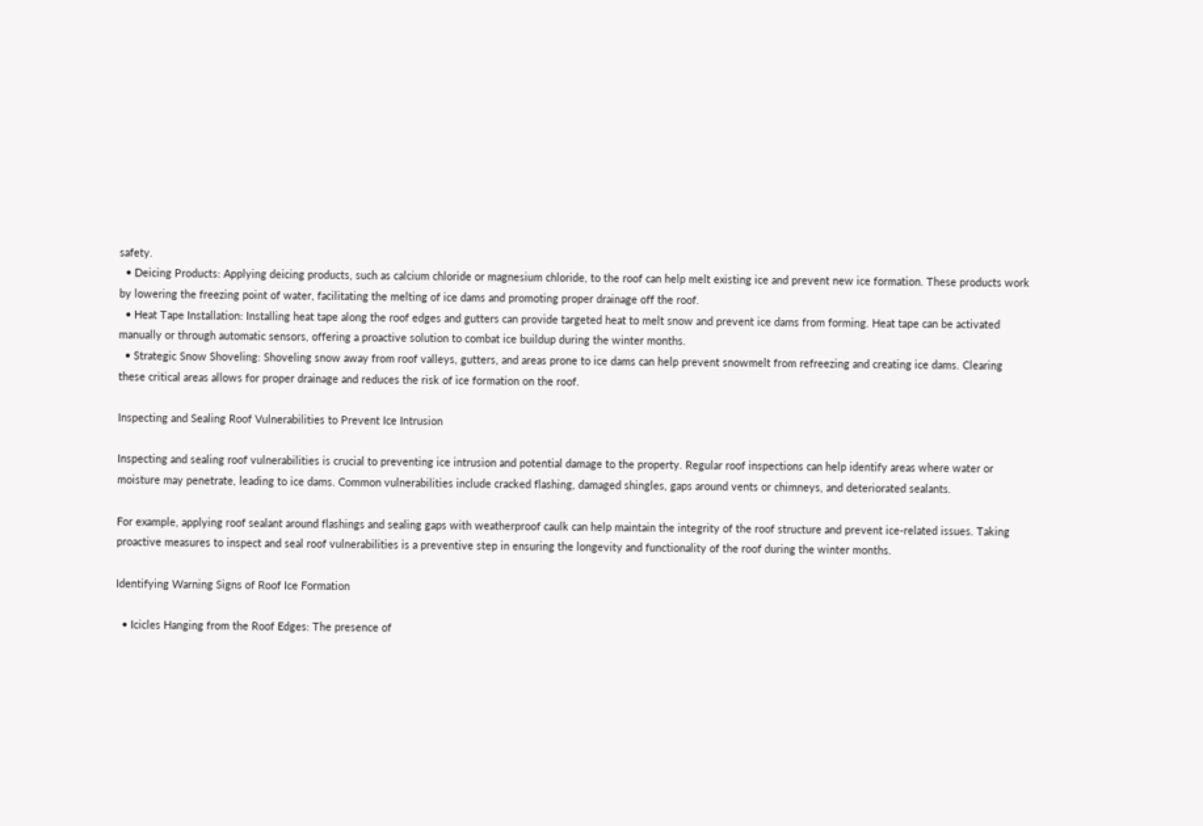safety.
  • Deicing Products: Applying deicing products, such as calcium chloride or magnesium chloride, to the roof can help melt existing ice and prevent new ice formation. These products work by lowering the freezing point of water, facilitating the melting of ice dams and promoting proper drainage off the roof.
  • Heat Tape Installation: Installing heat tape along the roof edges and gutters can provide targeted heat to melt snow and prevent ice dams from forming. Heat tape can be activated manually or through automatic sensors, offering a proactive solution to combat ice buildup during the winter months.
  • Strategic Snow Shoveling: Shoveling snow away from roof valleys, gutters, and areas prone to ice dams can help prevent snowmelt from refreezing and creating ice dams. Clearing these critical areas allows for proper drainage and reduces the risk of ice formation on the roof.

Inspecting and Sealing Roof Vulnerabilities to Prevent Ice Intrusion

Inspecting and sealing roof vulnerabilities is crucial to preventing ice intrusion and potential damage to the property. Regular roof inspections can help identify areas where water or moisture may penetrate, leading to ice dams. Common vulnerabilities include cracked flashing, damaged shingles, gaps around vents or chimneys, and deteriorated sealants.

For example, applying roof sealant around flashings and sealing gaps with weatherproof caulk can help maintain the integrity of the roof structure and prevent ice-related issues. Taking proactive measures to inspect and seal roof vulnerabilities is a preventive step in ensuring the longevity and functionality of the roof during the winter months.

Identifying Warning Signs of Roof Ice Formation

  • Icicles Hanging from the Roof Edges: The presence of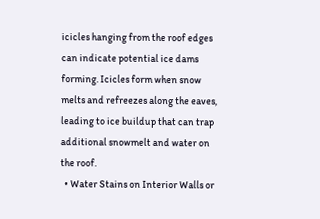icicles hanging from the roof edges can indicate potential ice dams forming. Icicles form when snow melts and refreezes along the eaves, leading to ice buildup that can trap additional snowmelt and water on the roof.
  • Water Stains on Interior Walls or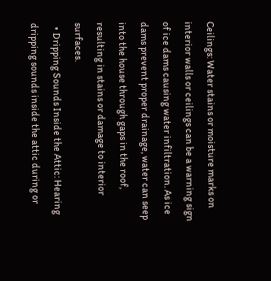Ceilings: Water stains or moisture marks on interior walls or ceilings can be a warning sign of ice dams causing water infiltration. As ice dams prevent proper drainage, water can seep into the house through gaps in the roof, resulting in stains or damage to interior surfaces.
  • Dripping Sounds Inside the Attic: Hearing dripping sounds inside the attic during or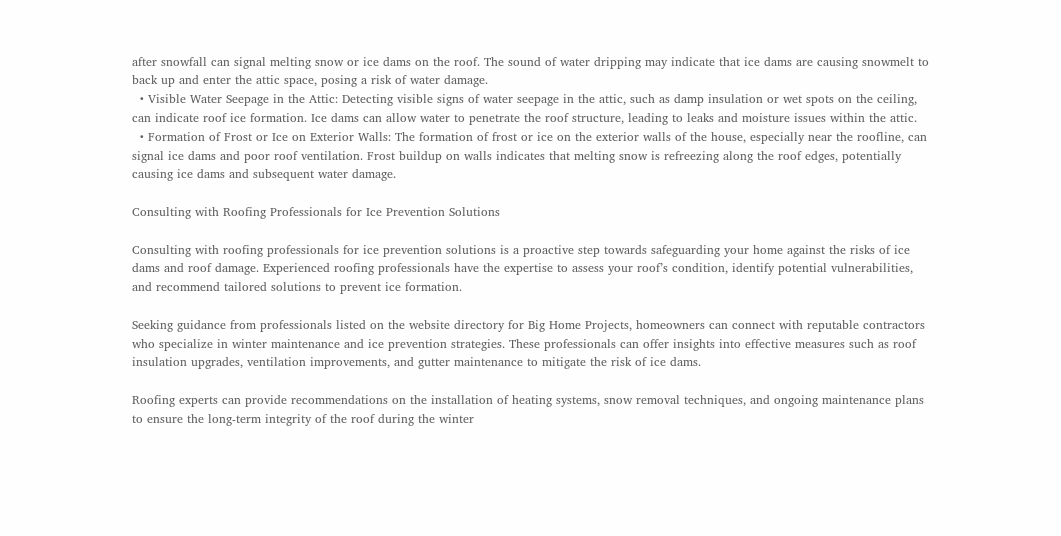after snowfall can signal melting snow or ice dams on the roof. The sound of water dripping may indicate that ice dams are causing snowmelt to back up and enter the attic space, posing a risk of water damage.
  • Visible Water Seepage in the Attic: Detecting visible signs of water seepage in the attic, such as damp insulation or wet spots on the ceiling, can indicate roof ice formation. Ice dams can allow water to penetrate the roof structure, leading to leaks and moisture issues within the attic.
  • Formation of Frost or Ice on Exterior Walls: The formation of frost or ice on the exterior walls of the house, especially near the roofline, can signal ice dams and poor roof ventilation. Frost buildup on walls indicates that melting snow is refreezing along the roof edges, potentially causing ice dams and subsequent water damage.

Consulting with Roofing Professionals for Ice Prevention Solutions

Consulting with roofing professionals for ice prevention solutions is a proactive step towards safeguarding your home against the risks of ice dams and roof damage. Experienced roofing professionals have the expertise to assess your roof’s condition, identify potential vulnerabilities, and recommend tailored solutions to prevent ice formation.

Seeking guidance from professionals listed on the website directory for Big Home Projects, homeowners can connect with reputable contractors who specialize in winter maintenance and ice prevention strategies. These professionals can offer insights into effective measures such as roof insulation upgrades, ventilation improvements, and gutter maintenance to mitigate the risk of ice dams.

Roofing experts can provide recommendations on the installation of heating systems, snow removal techniques, and ongoing maintenance plans to ensure the long-term integrity of the roof during the winter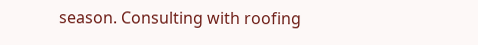season. Consulting with roofing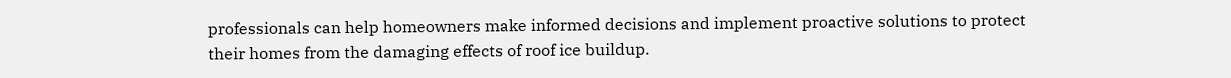professionals can help homeowners make informed decisions and implement proactive solutions to protect their homes from the damaging effects of roof ice buildup.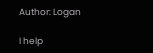Author: Logan

I help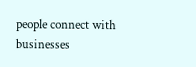people connect with businesses